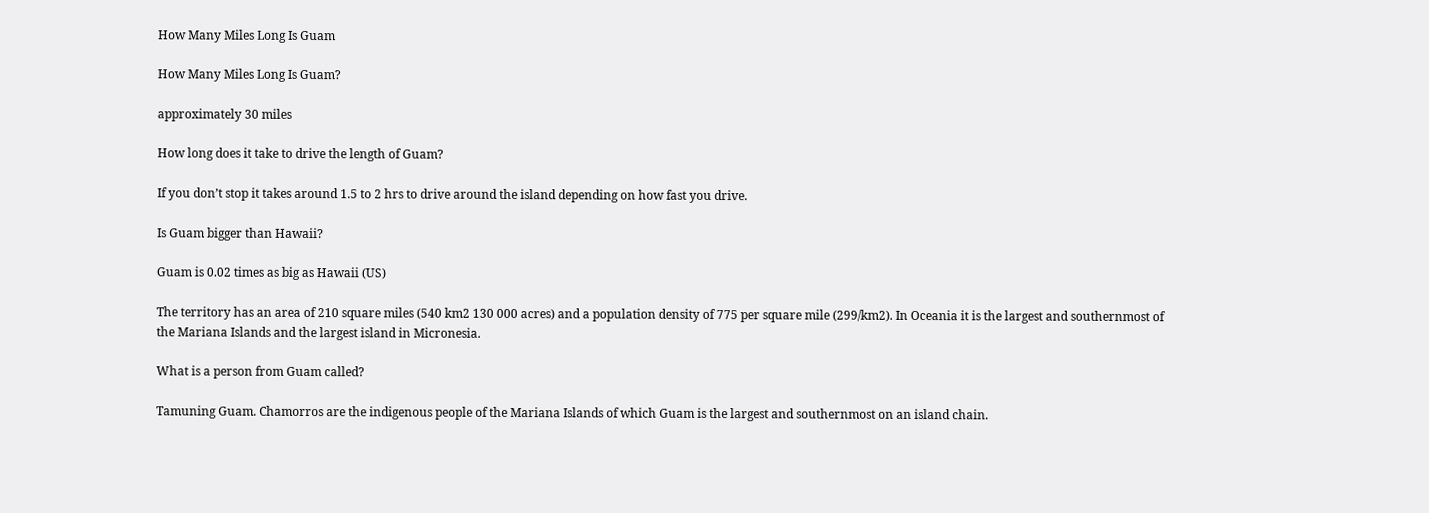How Many Miles Long Is Guam

How Many Miles Long Is Guam?

approximately 30 miles

How long does it take to drive the length of Guam?

If you don’t stop it takes around 1.5 to 2 hrs to drive around the island depending on how fast you drive.

Is Guam bigger than Hawaii?

Guam is 0.02 times as big as Hawaii (US)

The territory has an area of 210 square miles (540 km2 130 000 acres) and a population density of 775 per square mile (299/km2). In Oceania it is the largest and southernmost of the Mariana Islands and the largest island in Micronesia.

What is a person from Guam called?

Tamuning Guam. Chamorros are the indigenous people of the Mariana Islands of which Guam is the largest and southernmost on an island chain.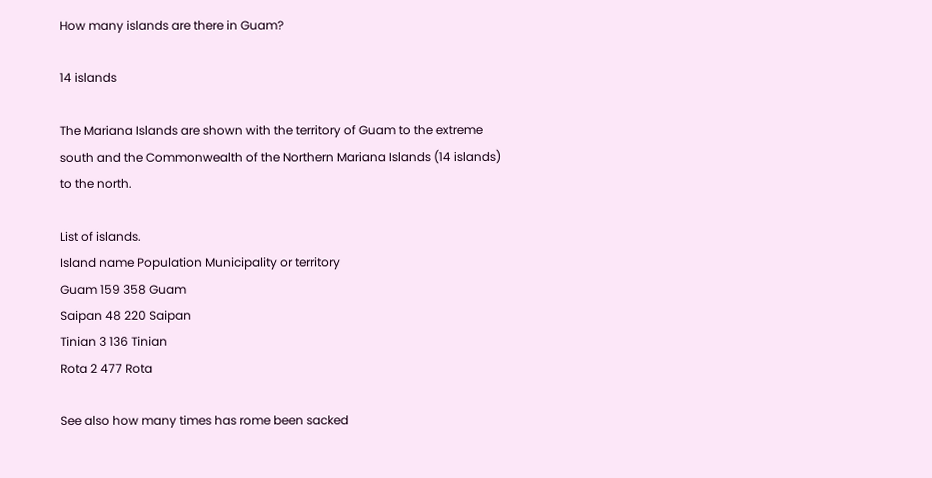How many islands are there in Guam?

14 islands

The Mariana Islands are shown with the territory of Guam to the extreme south and the Commonwealth of the Northern Mariana Islands (14 islands) to the north.

List of islands.
Island name Population Municipality or territory
Guam 159 358 Guam
Saipan 48 220 Saipan
Tinian 3 136 Tinian
Rota 2 477 Rota

See also how many times has rome been sacked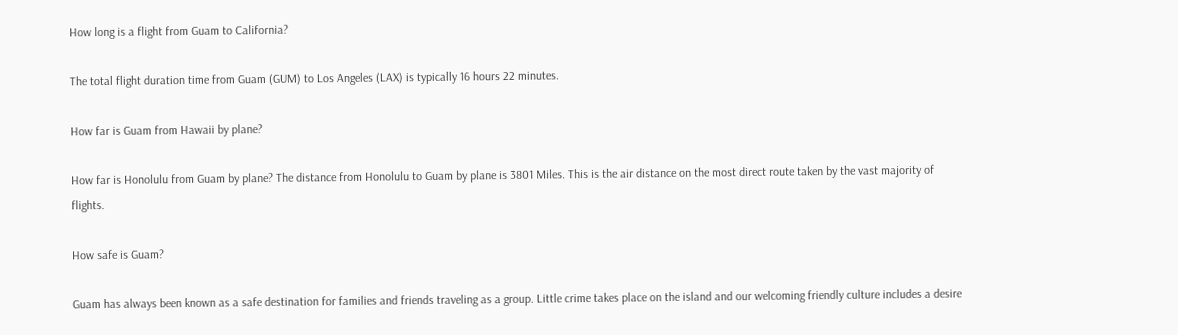How long is a flight from Guam to California?

The total flight duration time from Guam (GUM) to Los Angeles (LAX) is typically 16 hours 22 minutes.

How far is Guam from Hawaii by plane?

How far is Honolulu from Guam by plane? The distance from Honolulu to Guam by plane is 3801 Miles. This is the air distance on the most direct route taken by the vast majority of flights.

How safe is Guam?

Guam has always been known as a safe destination for families and friends traveling as a group. Little crime takes place on the island and our welcoming friendly culture includes a desire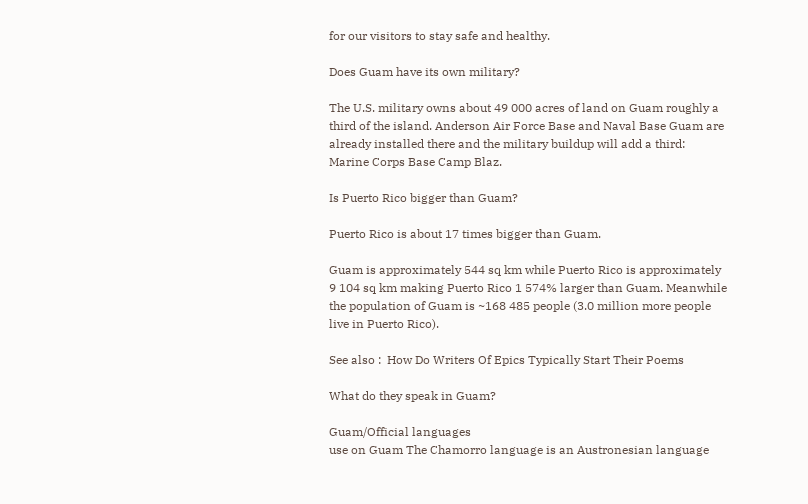for our visitors to stay safe and healthy.

Does Guam have its own military?

The U.S. military owns about 49 000 acres of land on Guam roughly a third of the island. Anderson Air Force Base and Naval Base Guam are already installed there and the military buildup will add a third: Marine Corps Base Camp Blaz.

Is Puerto Rico bigger than Guam?

Puerto Rico is about 17 times bigger than Guam.

Guam is approximately 544 sq km while Puerto Rico is approximately 9 104 sq km making Puerto Rico 1 574% larger than Guam. Meanwhile the population of Guam is ~168 485 people (3.0 million more people live in Puerto Rico).

See also :  How Do Writers Of Epics Typically Start Their Poems

What do they speak in Guam?

Guam/Official languages
use on Guam The Chamorro language is an Austronesian language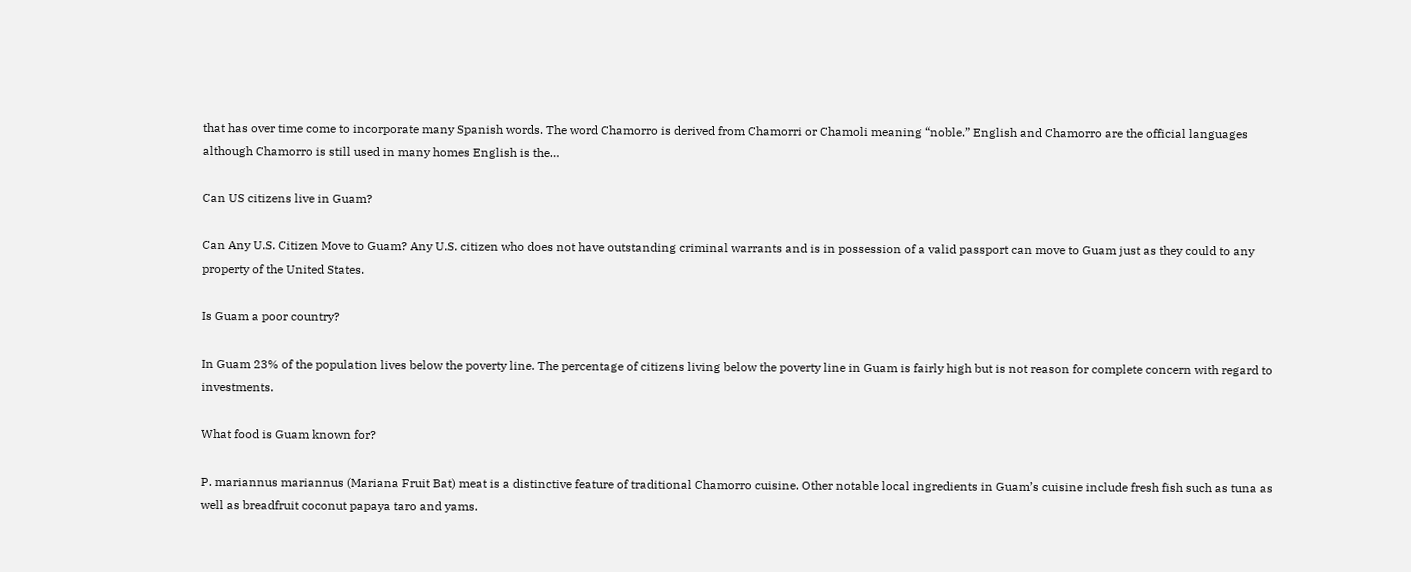that has over time come to incorporate many Spanish words. The word Chamorro is derived from Chamorri or Chamoli meaning “noble.” English and Chamorro are the official languages although Chamorro is still used in many homes English is the…

Can US citizens live in Guam?

Can Any U.S. Citizen Move to Guam? Any U.S. citizen who does not have outstanding criminal warrants and is in possession of a valid passport can move to Guam just as they could to any property of the United States.

Is Guam a poor country?

In Guam 23% of the population lives below the poverty line. The percentage of citizens living below the poverty line in Guam is fairly high but is not reason for complete concern with regard to investments.

What food is Guam known for?

P. mariannus mariannus (Mariana Fruit Bat) meat is a distinctive feature of traditional Chamorro cuisine. Other notable local ingredients in Guam’s cuisine include fresh fish such as tuna as well as breadfruit coconut papaya taro and yams.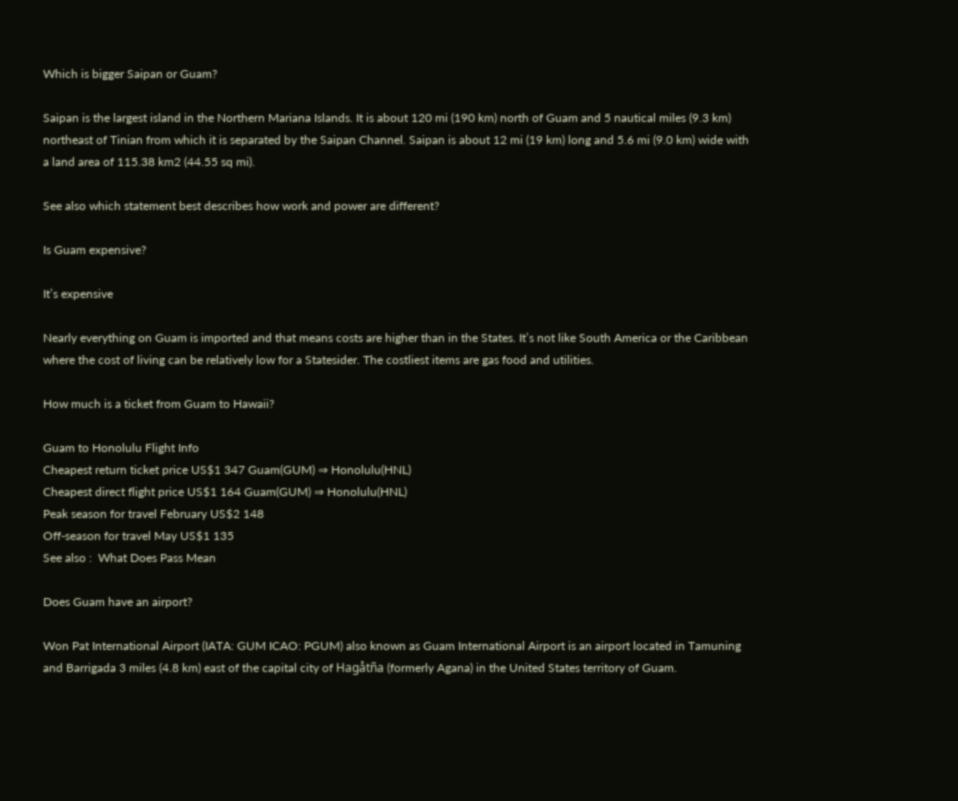Which is bigger Saipan or Guam?

Saipan is the largest island in the Northern Mariana Islands. It is about 120 mi (190 km) north of Guam and 5 nautical miles (9.3 km) northeast of Tinian from which it is separated by the Saipan Channel. Saipan is about 12 mi (19 km) long and 5.6 mi (9.0 km) wide with a land area of 115.38 km2 (44.55 sq mi).

See also which statement best describes how work and power are different?

Is Guam expensive?

It’s expensive

Nearly everything on Guam is imported and that means costs are higher than in the States. It’s not like South America or the Caribbean where the cost of living can be relatively low for a Statesider. The costliest items are gas food and utilities.

How much is a ticket from Guam to Hawaii?

Guam to Honolulu Flight Info
Cheapest return ticket price US$1 347 Guam(GUM) ⇒ Honolulu(HNL)
Cheapest direct flight price US$1 164 Guam(GUM) ⇒ Honolulu(HNL)
Peak season for travel February US$2 148
Off-season for travel May US$1 135
See also :  What Does Pass Mean

Does Guam have an airport?

Won Pat International Airport (IATA: GUM ICAO: PGUM) also known as Guam International Airport is an airport located in Tamuning and Barrigada 3 miles (4.8 km) east of the capital city of Hagåtña (formerly Agana) in the United States territory of Guam.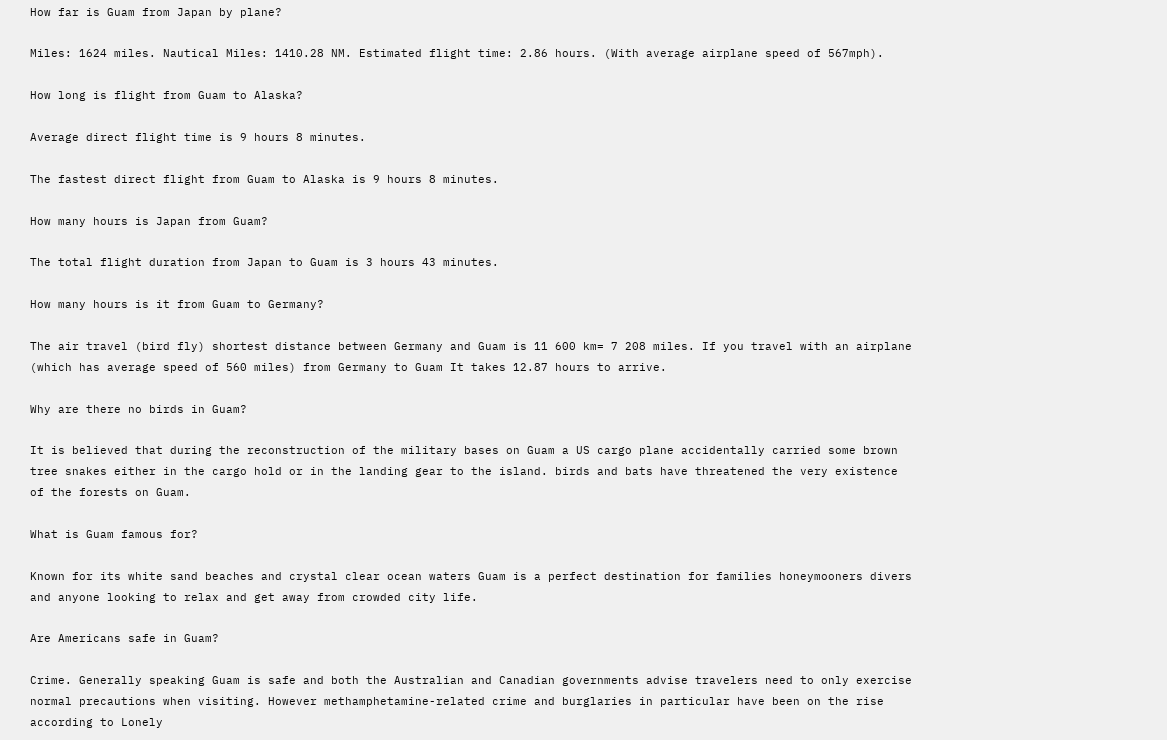How far is Guam from Japan by plane?

Miles: 1624 miles. Nautical Miles: 1410.28 NM. Estimated flight time: 2.86 hours. (With average airplane speed of 567mph).

How long is flight from Guam to Alaska?

Average direct flight time is 9 hours 8 minutes.

The fastest direct flight from Guam to Alaska is 9 hours 8 minutes.

How many hours is Japan from Guam?

The total flight duration from Japan to Guam is 3 hours 43 minutes.

How many hours is it from Guam to Germany?

The air travel (bird fly) shortest distance between Germany and Guam is 11 600 km= 7 208 miles. If you travel with an airplane (which has average speed of 560 miles) from Germany to Guam It takes 12.87 hours to arrive.

Why are there no birds in Guam?

It is believed that during the reconstruction of the military bases on Guam a US cargo plane accidentally carried some brown tree snakes either in the cargo hold or in the landing gear to the island. birds and bats have threatened the very existence of the forests on Guam.

What is Guam famous for?

Known for its white sand beaches and crystal clear ocean waters Guam is a perfect destination for families honeymooners divers and anyone looking to relax and get away from crowded city life.

Are Americans safe in Guam?

Crime. Generally speaking Guam is safe and both the Australian and Canadian governments advise travelers need to only exercise normal precautions when visiting. However methamphetamine-related crime and burglaries in particular have been on the rise according to Lonely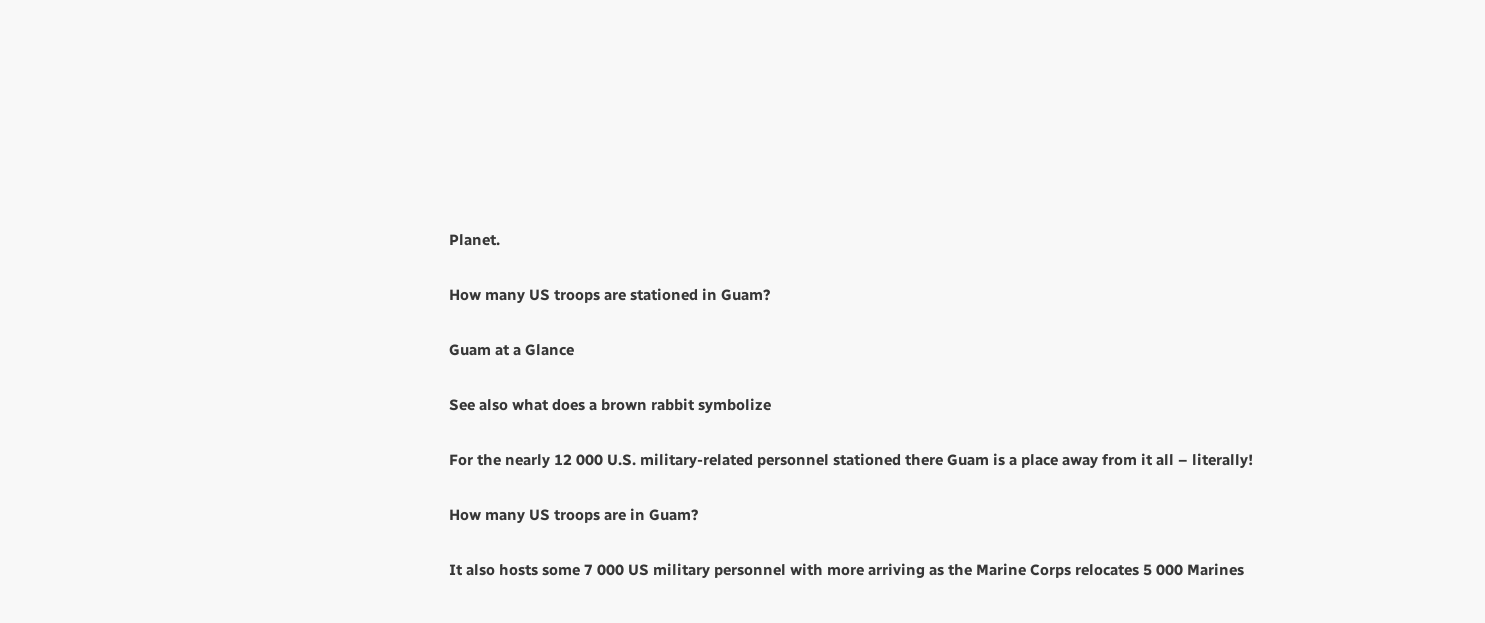Planet.

How many US troops are stationed in Guam?

Guam at a Glance

See also what does a brown rabbit symbolize

For the nearly 12 000 U.S. military-related personnel stationed there Guam is a place away from it all – literally!

How many US troops are in Guam?

It also hosts some 7 000 US military personnel with more arriving as the Marine Corps relocates 5 000 Marines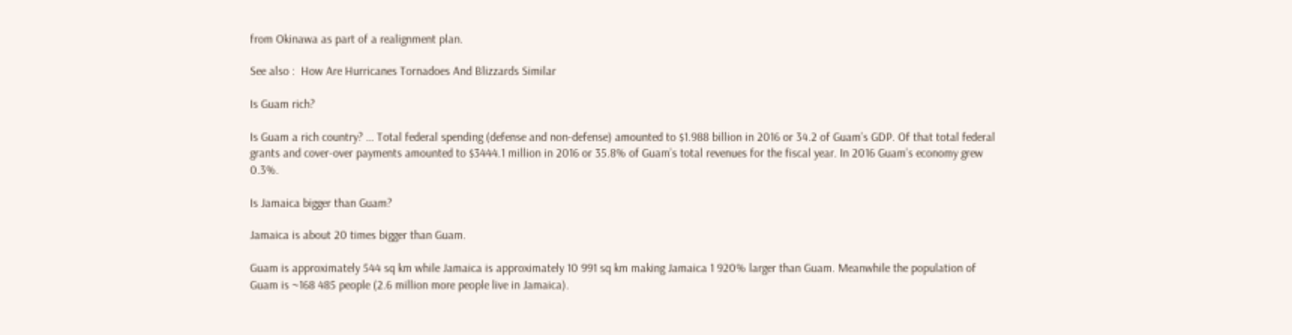from Okinawa as part of a realignment plan.

See also :  How Are Hurricanes Tornadoes And Blizzards Similar

Is Guam rich?

Is Guam a rich country? … Total federal spending (defense and non-defense) amounted to $1.988 billion in 2016 or 34.2 of Guam’s GDP. Of that total federal grants and cover-over payments amounted to $3444.1 million in 2016 or 35.8% of Guam’s total revenues for the fiscal year. In 2016 Guam’s economy grew 0.3%.

Is Jamaica bigger than Guam?

Jamaica is about 20 times bigger than Guam.

Guam is approximately 544 sq km while Jamaica is approximately 10 991 sq km making Jamaica 1 920% larger than Guam. Meanwhile the population of Guam is ~168 485 people (2.6 million more people live in Jamaica).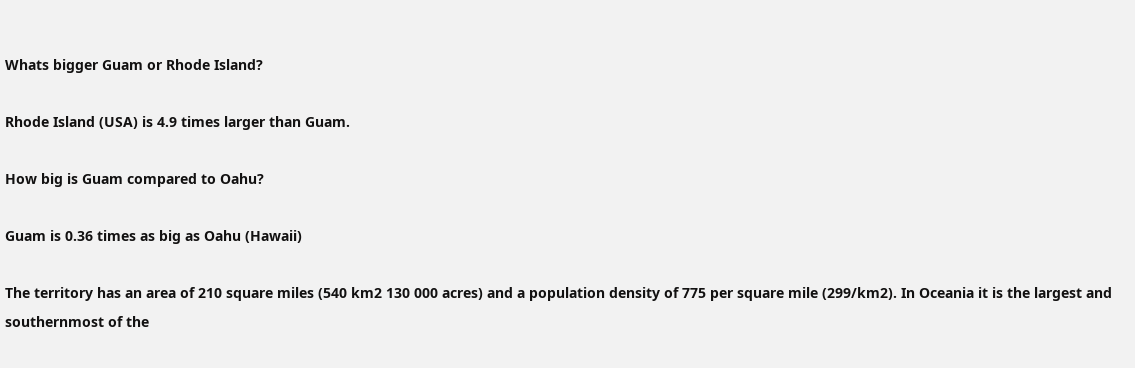Whats bigger Guam or Rhode Island?

Rhode Island (USA) is 4.9 times larger than Guam.

How big is Guam compared to Oahu?

Guam is 0.36 times as big as Oahu (Hawaii)

The territory has an area of 210 square miles (540 km2 130 000 acres) and a population density of 775 per square mile (299/km2). In Oceania it is the largest and southernmost of the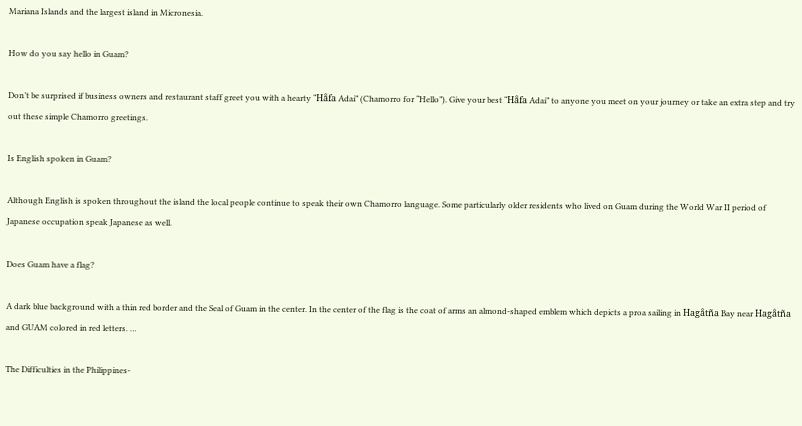Mariana Islands and the largest island in Micronesia.

How do you say hello in Guam?

Don’t be surprised if business owners and restaurant staff greet you with a hearty “Håfa Adai” (Chamorro for “Hello”). Give your best “Håfa Adai” to anyone you meet on your journey or take an extra step and try out these simple Chamorro greetings.

Is English spoken in Guam?

Although English is spoken throughout the island the local people continue to speak their own Chamorro language. Some particularly older residents who lived on Guam during the World War II period of Japanese occupation speak Japanese as well.

Does Guam have a flag?

A dark blue background with a thin red border and the Seal of Guam in the center. In the center of the flag is the coat of arms an almond-shaped emblem which depicts a proa sailing in Hagåtña Bay near Hagåtña and GUAM colored in red letters. …

The Difficulties in the Philippines-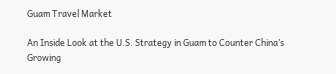Guam Travel Market

An Inside Look at the U.S. Strategy in Guam to Counter China’s Growing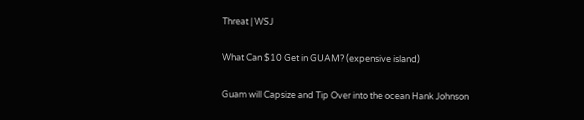Threat | WSJ

What Can $10 Get in GUAM? (expensive island)

Guam will Capsize and Tip Over into the ocean Hank Johnson